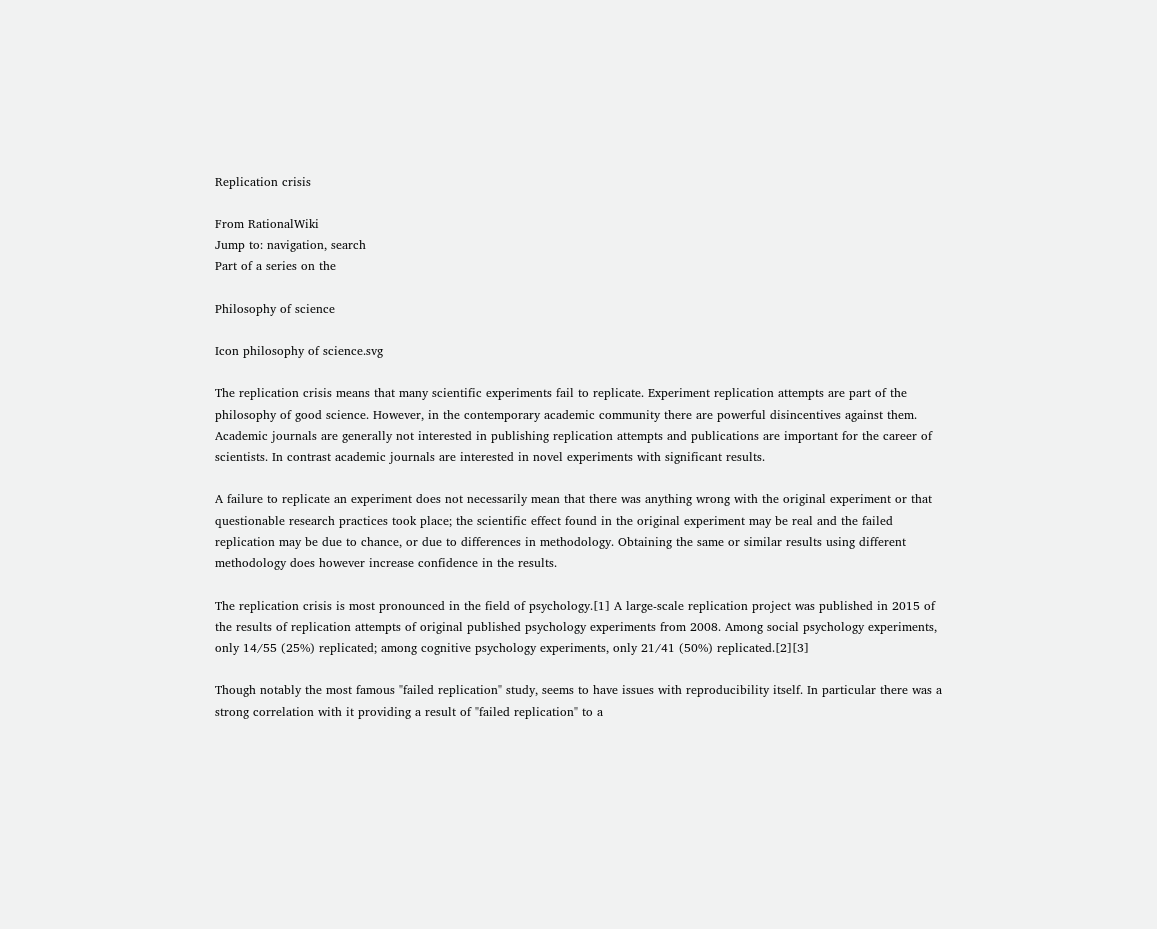Replication crisis

From RationalWiki
Jump to: navigation, search
Part of a series on the

Philosophy of science

Icon philosophy of science.svg

The replication crisis means that many scientific experiments fail to replicate. Experiment replication attempts are part of the philosophy of good science. However, in the contemporary academic community there are powerful disincentives against them. Academic journals are generally not interested in publishing replication attempts and publications are important for the career of scientists. In contrast academic journals are interested in novel experiments with significant results.

A failure to replicate an experiment does not necessarily mean that there was anything wrong with the original experiment or that questionable research practices took place; the scientific effect found in the original experiment may be real and the failed replication may be due to chance, or due to differences in methodology. Obtaining the same or similar results using different methodology does however increase confidence in the results.

The replication crisis is most pronounced in the field of psychology.[1] A large-scale replication project was published in 2015 of the results of replication attempts of original published psychology experiments from 2008. Among social psychology experiments, only 14/55 (25%) replicated; among cognitive psychology experiments, only 21/41 (50%) replicated.[2][3]

Though notably the most famous "failed replication" study, seems to have issues with reproducibility itself. In particular there was a strong correlation with it providing a result of "failed replication" to a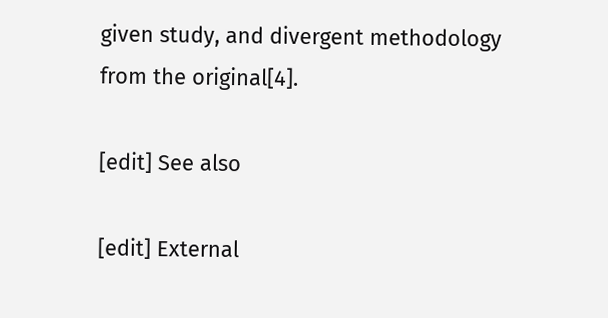given study, and divergent methodology from the original[4].

[edit] See also

[edit] External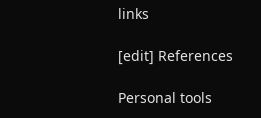links

[edit] References

Personal tools